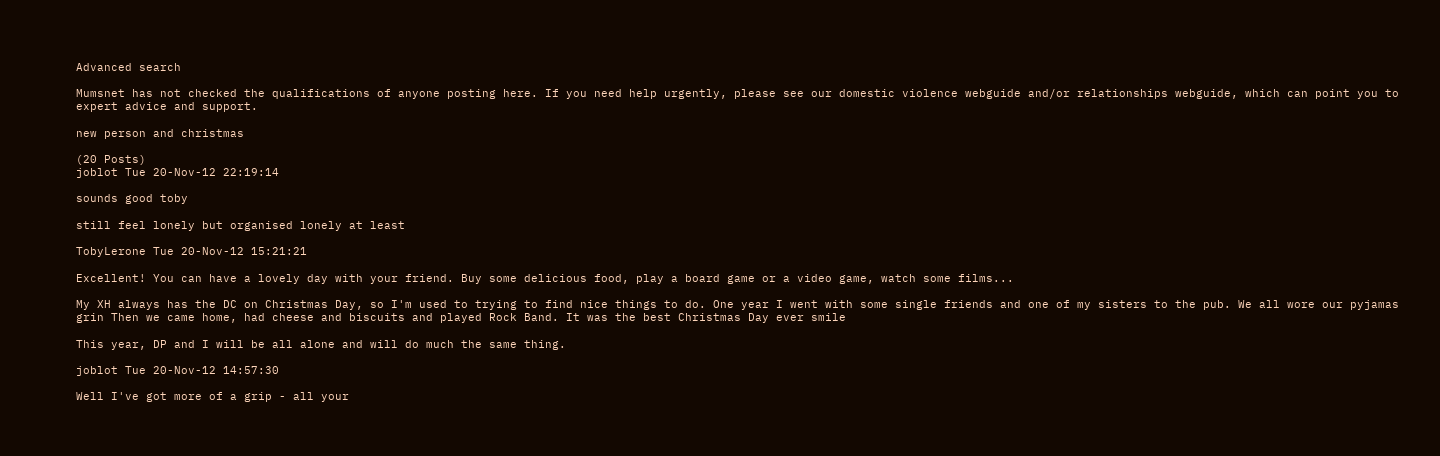Advanced search

Mumsnet has not checked the qualifications of anyone posting here. If you need help urgently, please see our domestic violence webguide and/or relationships webguide, which can point you to expert advice and support.

new person and christmas

(20 Posts)
joblot Tue 20-Nov-12 22:19:14

sounds good toby

still feel lonely but organised lonely at least

TobyLerone Tue 20-Nov-12 15:21:21

Excellent! You can have a lovely day with your friend. Buy some delicious food, play a board game or a video game, watch some films...

My XH always has the DC on Christmas Day, so I'm used to trying to find nice things to do. One year I went with some single friends and one of my sisters to the pub. We all wore our pyjamas grin Then we came home, had cheese and biscuits and played Rock Band. It was the best Christmas Day ever smile

This year, DP and I will be all alone and will do much the same thing.

joblot Tue 20-Nov-12 14:57:30

Well I've got more of a grip - all your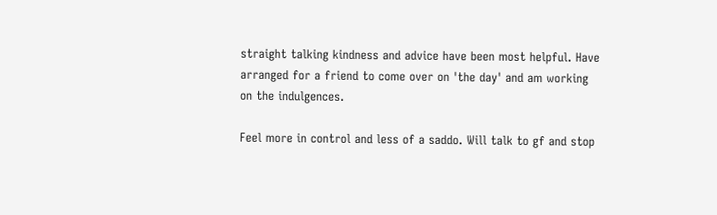straight talking kindness and advice have been most helpful. Have arranged for a friend to come over on 'the day' and am working on the indulgences.

Feel more in control and less of a saddo. Will talk to gf and stop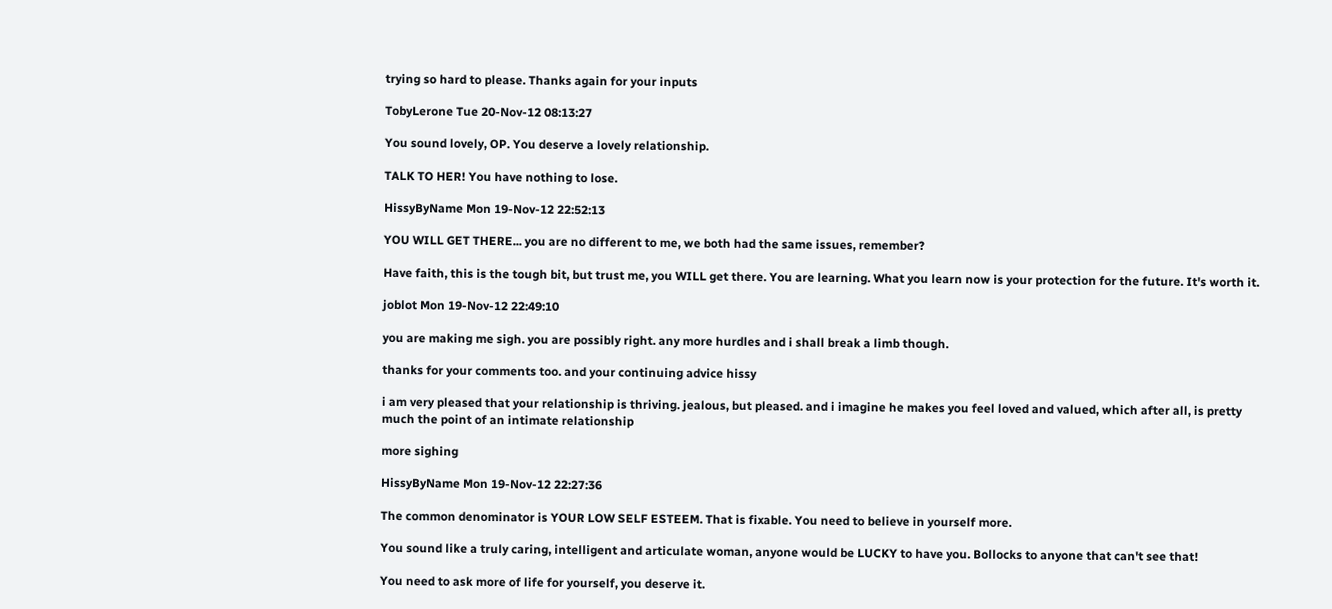trying so hard to please. Thanks again for your inputs

TobyLerone Tue 20-Nov-12 08:13:27

You sound lovely, OP. You deserve a lovely relationship.

TALK TO HER! You have nothing to lose.

HissyByName Mon 19-Nov-12 22:52:13

YOU WILL GET THERE... you are no different to me, we both had the same issues, remember?

Have faith, this is the tough bit, but trust me, you WILL get there. You are learning. What you learn now is your protection for the future. It's worth it.

joblot Mon 19-Nov-12 22:49:10

you are making me sigh. you are possibly right. any more hurdles and i shall break a limb though.

thanks for your comments too. and your continuing advice hissy

i am very pleased that your relationship is thriving. jealous, but pleased. and i imagine he makes you feel loved and valued, which after all, is pretty much the point of an intimate relationship

more sighing

HissyByName Mon 19-Nov-12 22:27:36

The common denominator is YOUR LOW SELF ESTEEM. That is fixable. You need to believe in yourself more.

You sound like a truly caring, intelligent and articulate woman, anyone would be LUCKY to have you. Bollocks to anyone that can't see that!

You need to ask more of life for yourself, you deserve it.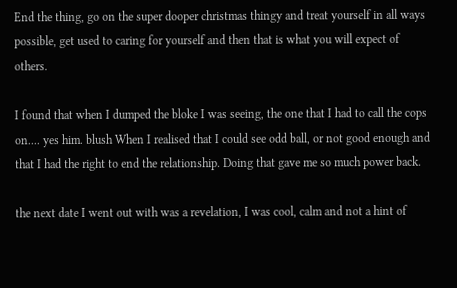End the thing, go on the super dooper christmas thingy and treat yourself in all ways possible, get used to caring for yourself and then that is what you will expect of others.

I found that when I dumped the bloke I was seeing, the one that I had to call the cops on.... yes him. blush When I realised that I could see odd ball, or not good enough and that I had the right to end the relationship. Doing that gave me so much power back.

the next date I went out with was a revelation, I was cool, calm and not a hint of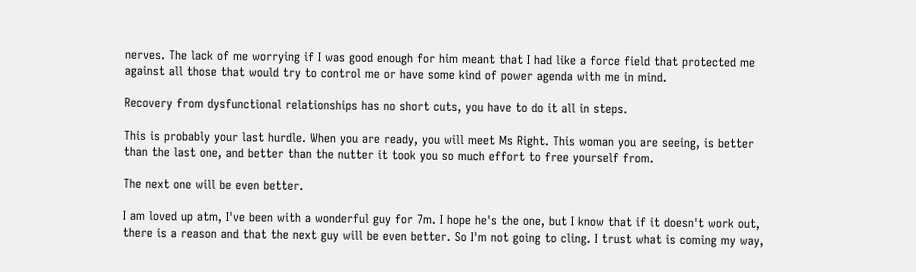nerves. The lack of me worrying if I was good enough for him meant that I had like a force field that protected me against all those that would try to control me or have some kind of power agenda with me in mind.

Recovery from dysfunctional relationships has no short cuts, you have to do it all in steps.

This is probably your last hurdle. When you are ready, you will meet Ms Right. This woman you are seeing, is better than the last one, and better than the nutter it took you so much effort to free yourself from.

The next one will be even better.

I am loved up atm, I've been with a wonderful guy for 7m. I hope he's the one, but I know that if it doesn't work out, there is a reason and that the next guy will be even better. So I'm not going to cling. I trust what is coming my way,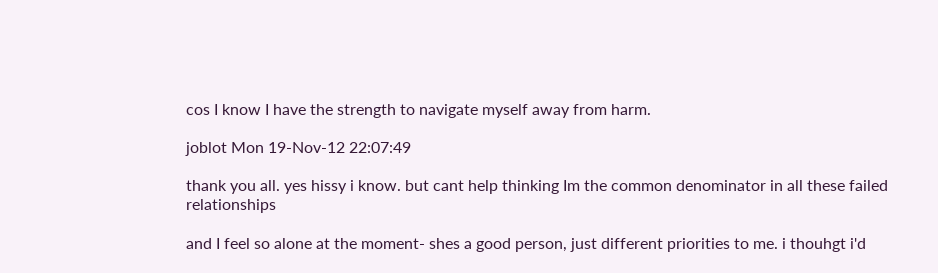cos I know I have the strength to navigate myself away from harm.

joblot Mon 19-Nov-12 22:07:49

thank you all. yes hissy i know. but cant help thinking Im the common denominator in all these failed relationships

and I feel so alone at the moment- shes a good person, just different priorities to me. i thouhgt i'd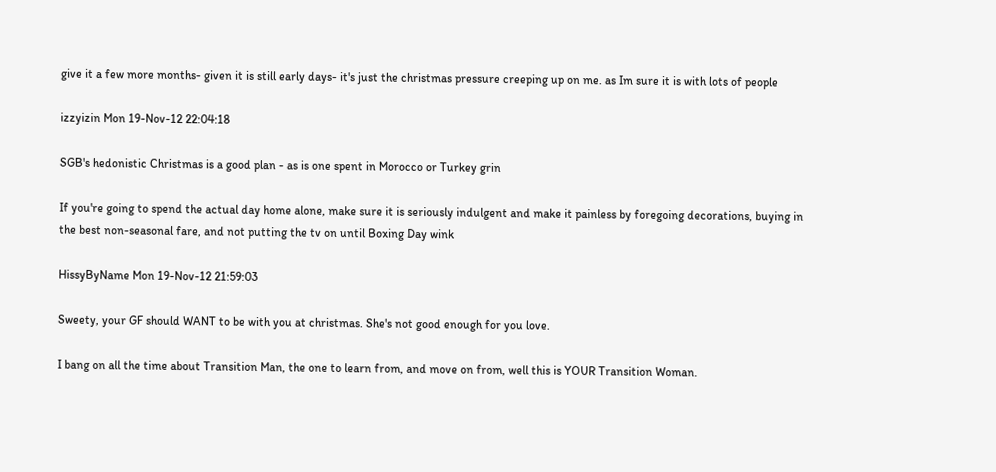give it a few more months- given it is still early days- it's just the christmas pressure creeping up on me. as Im sure it is with lots of people

izzyizin Mon 19-Nov-12 22:04:18

SGB's hedonistic Christmas is a good plan - as is one spent in Morocco or Turkey grin

If you're going to spend the actual day home alone, make sure it is seriously indulgent and make it painless by foregoing decorations, buying in the best non-seasonal fare, and not putting the tv on until Boxing Day wink

HissyByName Mon 19-Nov-12 21:59:03

Sweety, your GF should WANT to be with you at christmas. She's not good enough for you love.

I bang on all the time about Transition Man, the one to learn from, and move on from, well this is YOUR Transition Woman.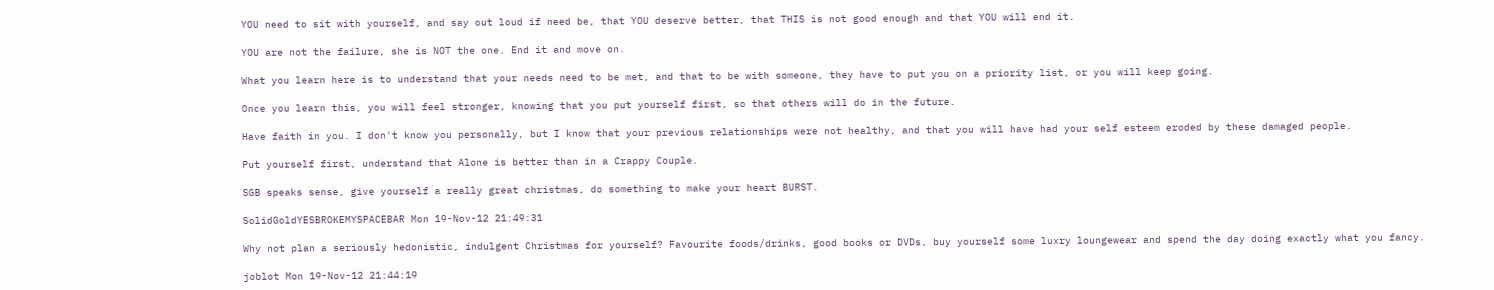YOU need to sit with yourself, and say out loud if need be, that YOU deserve better, that THIS is not good enough and that YOU will end it.

YOU are not the failure, she is NOT the one. End it and move on.

What you learn here is to understand that your needs need to be met, and that to be with someone, they have to put you on a priority list, or you will keep going.

Once you learn this, you will feel stronger, knowing that you put yourself first, so that others will do in the future.

Have faith in you. I don't know you personally, but I know that your previous relationships were not healthy, and that you will have had your self esteem eroded by these damaged people.

Put yourself first, understand that Alone is better than in a Crappy Couple.

SGB speaks sense, give yourself a really great christmas, do something to make your heart BURST.

SolidGoldYESBROKEMYSPACEBAR Mon 19-Nov-12 21:49:31

Why not plan a seriously hedonistic, indulgent Christmas for yourself? Favourite foods/drinks, good books or DVDs, buy yourself some luxry loungewear and spend the day doing exactly what you fancy.

joblot Mon 19-Nov-12 21:44:19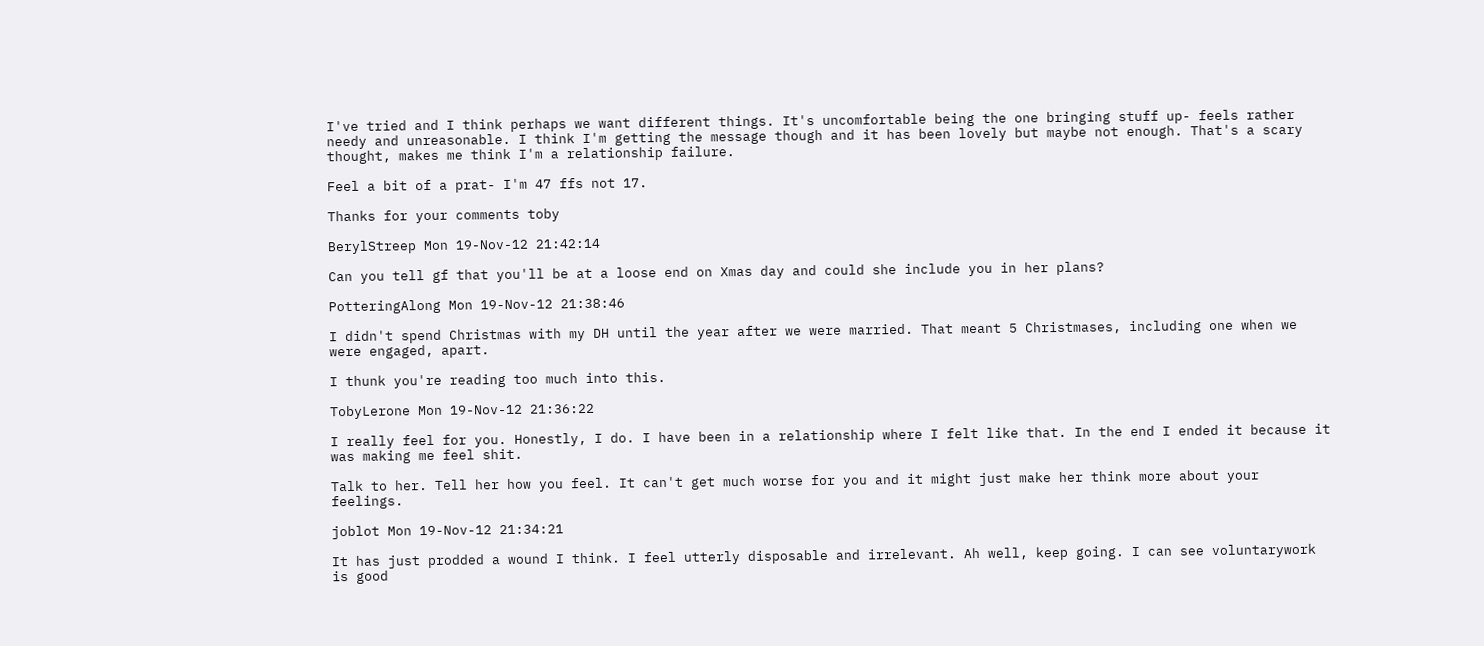I've tried and I think perhaps we want different things. It's uncomfortable being the one bringing stuff up- feels rather needy and unreasonable. I think I'm getting the message though and it has been lovely but maybe not enough. That's a scary thought, makes me think I'm a relationship failure.

Feel a bit of a prat- I'm 47 ffs not 17.

Thanks for your comments toby

BerylStreep Mon 19-Nov-12 21:42:14

Can you tell gf that you'll be at a loose end on Xmas day and could she include you in her plans?

PotteringAlong Mon 19-Nov-12 21:38:46

I didn't spend Christmas with my DH until the year after we were married. That meant 5 Christmases, including one when we were engaged, apart.

I thunk you're reading too much into this.

TobyLerone Mon 19-Nov-12 21:36:22

I really feel for you. Honestly, I do. I have been in a relationship where I felt like that. In the end I ended it because it was making me feel shit.

Talk to her. Tell her how you feel. It can't get much worse for you and it might just make her think more about your feelings.

joblot Mon 19-Nov-12 21:34:21

It has just prodded a wound I think. I feel utterly disposable and irrelevant. Ah well, keep going. I can see voluntarywork is good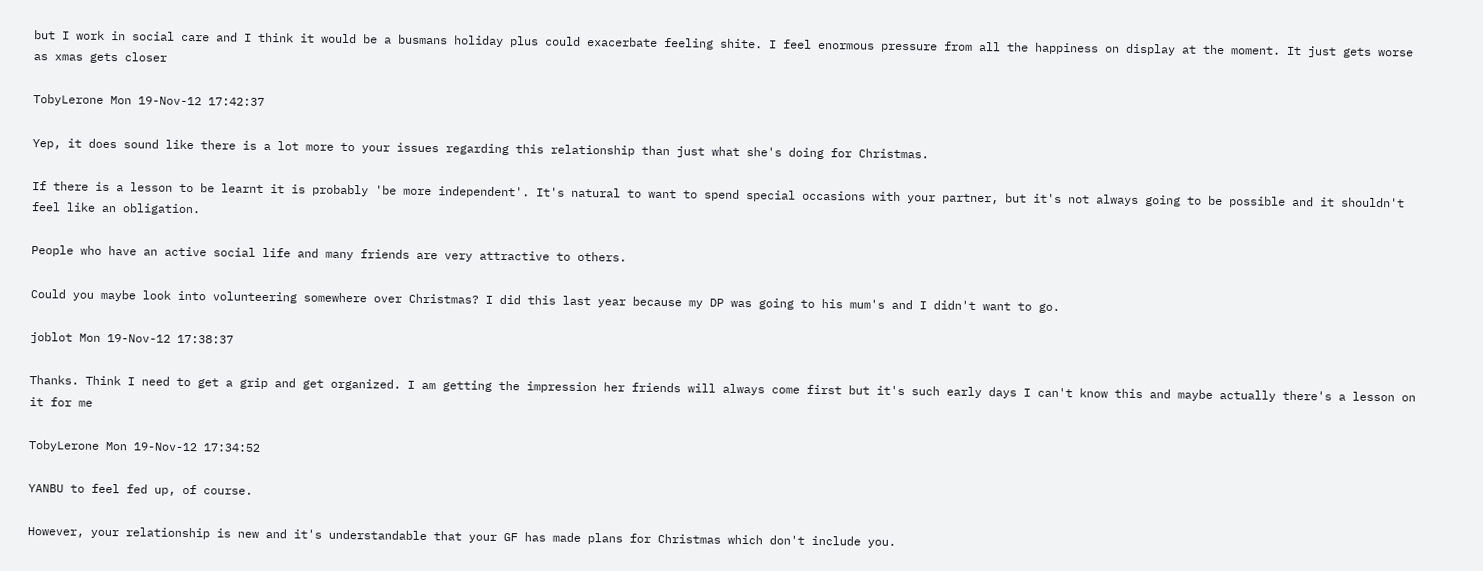but I work in social care and I think it would be a busmans holiday plus could exacerbate feeling shite. I feel enormous pressure from all the happiness on display at the moment. It just gets worse as xmas gets closer

TobyLerone Mon 19-Nov-12 17:42:37

Yep, it does sound like there is a lot more to your issues regarding this relationship than just what she's doing for Christmas.

If there is a lesson to be learnt it is probably 'be more independent'. It's natural to want to spend special occasions with your partner, but it's not always going to be possible and it shouldn't feel like an obligation.

People who have an active social life and many friends are very attractive to others.

Could you maybe look into volunteering somewhere over Christmas? I did this last year because my DP was going to his mum's and I didn't want to go.

joblot Mon 19-Nov-12 17:38:37

Thanks. Think I need to get a grip and get organized. I am getting the impression her friends will always come first but it's such early days I can't know this and maybe actually there's a lesson on it for me

TobyLerone Mon 19-Nov-12 17:34:52

YANBU to feel fed up, of course.

However, your relationship is new and it's understandable that your GF has made plans for Christmas which don't include you.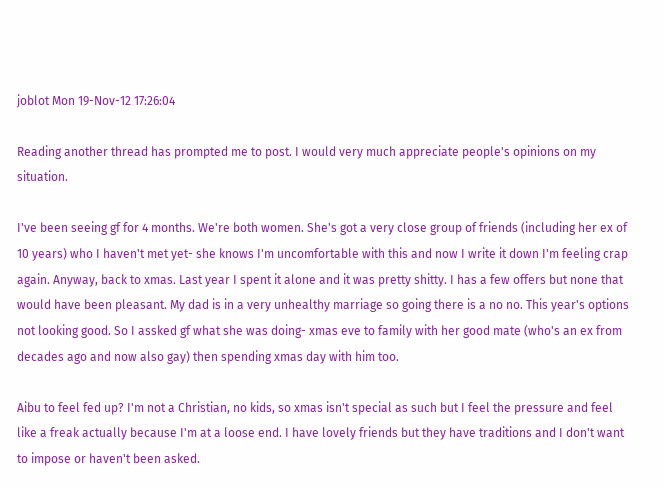joblot Mon 19-Nov-12 17:26:04

Reading another thread has prompted me to post. I would very much appreciate people's opinions on my situation.

I've been seeing gf for 4 months. We're both women. She's got a very close group of friends (including her ex of 10 years) who I haven't met yet- she knows I'm uncomfortable with this and now I write it down I'm feeling crap again. Anyway, back to xmas. Last year I spent it alone and it was pretty shitty. I has a few offers but none that would have been pleasant. My dad is in a very unhealthy marriage so going there is a no no. This year's options not looking good. So I assked gf what she was doing- xmas eve to family with her good mate (who's an ex from decades ago and now also gay) then spending xmas day with him too.

Aibu to feel fed up? I'm not a Christian, no kids, so xmas isn't special as such but I feel the pressure and feel like a freak actually because I'm at a loose end. I have lovely friends but they have traditions and I don't want to impose or haven't been asked.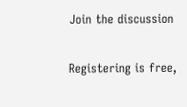Join the discussion

Registering is free,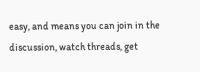easy, and means you can join in the discussion, watch threads, get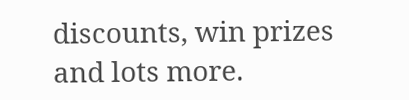discounts, win prizes and lots more.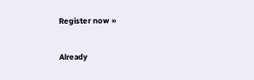Register now »

Already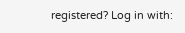registered? Log in with: